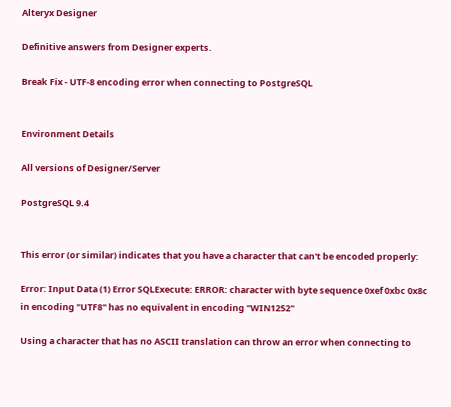Alteryx Designer

Definitive answers from Designer experts.

Break Fix - UTF-8 encoding error when connecting to PostgreSQL


Environment Details

All versions of Designer/Server

PostgreSQL 9.4


This error (or similar) indicates that you have a character that can't be encoded properly:

Error: Input Data (1) Error SQLExecute: ERROR: character with byte sequence 0xef 0xbc 0x8c in encoding "UTF8" has no equivalent in encoding "WIN1252"

Using a character that has no ASCII translation can throw an error when connecting to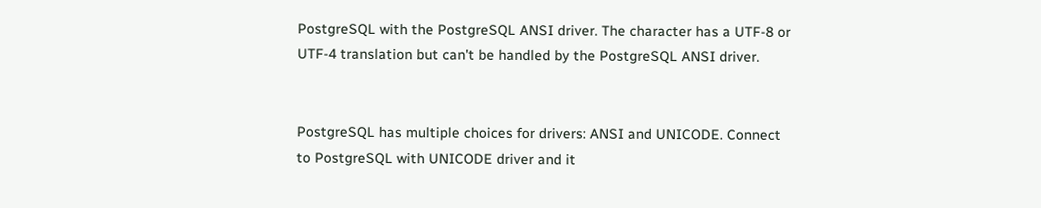PostgreSQL with the PostgreSQL ANSI driver. The character has a UTF-8 or UTF-4 translation but can't be handled by the PostgreSQL ANSI driver.


PostgreSQL has multiple choices for drivers: ANSI and UNICODE. Connect to PostgreSQL with UNICODE driver and it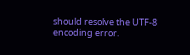should resolve the UTF-8 encoding error.